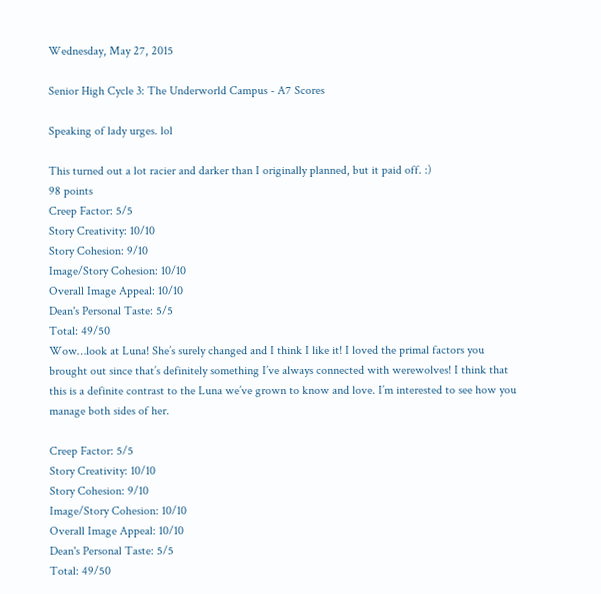Wednesday, May 27, 2015

Senior High Cycle 3: The Underworld Campus - A7 Scores

Speaking of lady urges. lol

This turned out a lot racier and darker than I originally planned, but it paid off. :)
98 points
Creep Factor: 5/5
Story Creativity: 10/10
Story Cohesion: 9/10
Image/Story Cohesion: 10/10
Overall Image Appeal: 10/10
Dean's Personal Taste: 5/5
Total: 49/50
Wow…look at Luna! She’s surely changed and I think I like it! I loved the primal factors you brought out since that’s definitely something I’ve always connected with werewolves! I think that this is a definite contrast to the Luna we’ve grown to know and love. I’m interested to see how you manage both sides of her.

Creep Factor: 5/5
Story Creativity: 10/10
Story Cohesion: 9/10
Image/Story Cohesion: 10/10
Overall Image Appeal: 10/10
Dean's Personal Taste: 5/5
Total: 49/50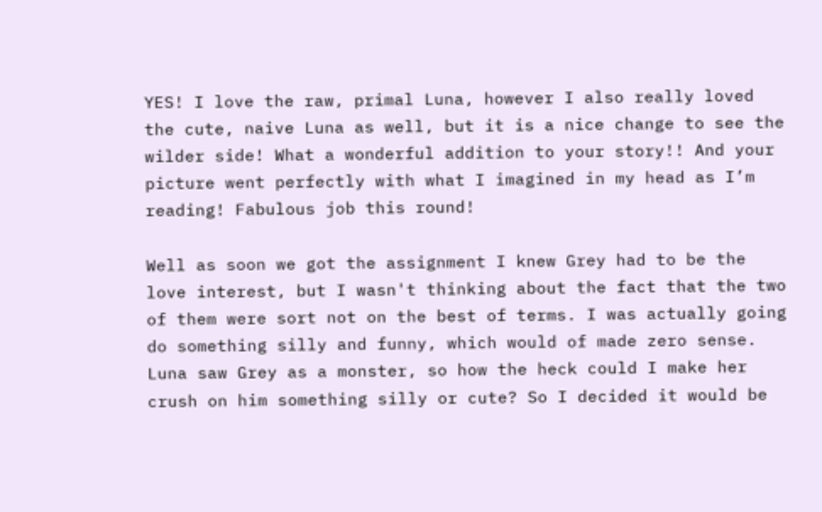YES! I love the raw, primal Luna, however I also really loved the cute, naive Luna as well, but it is a nice change to see the wilder side! What a wonderful addition to your story!! And your picture went perfectly with what I imagined in my head as I’m reading! Fabulous job this round!

Well as soon we got the assignment I knew Grey had to be the love interest, but I wasn't thinking about the fact that the two of them were sort not on the best of terms. I was actually going do something silly and funny, which would of made zero sense. Luna saw Grey as a monster, so how the heck could I make her crush on him something silly or cute? So I decided it would be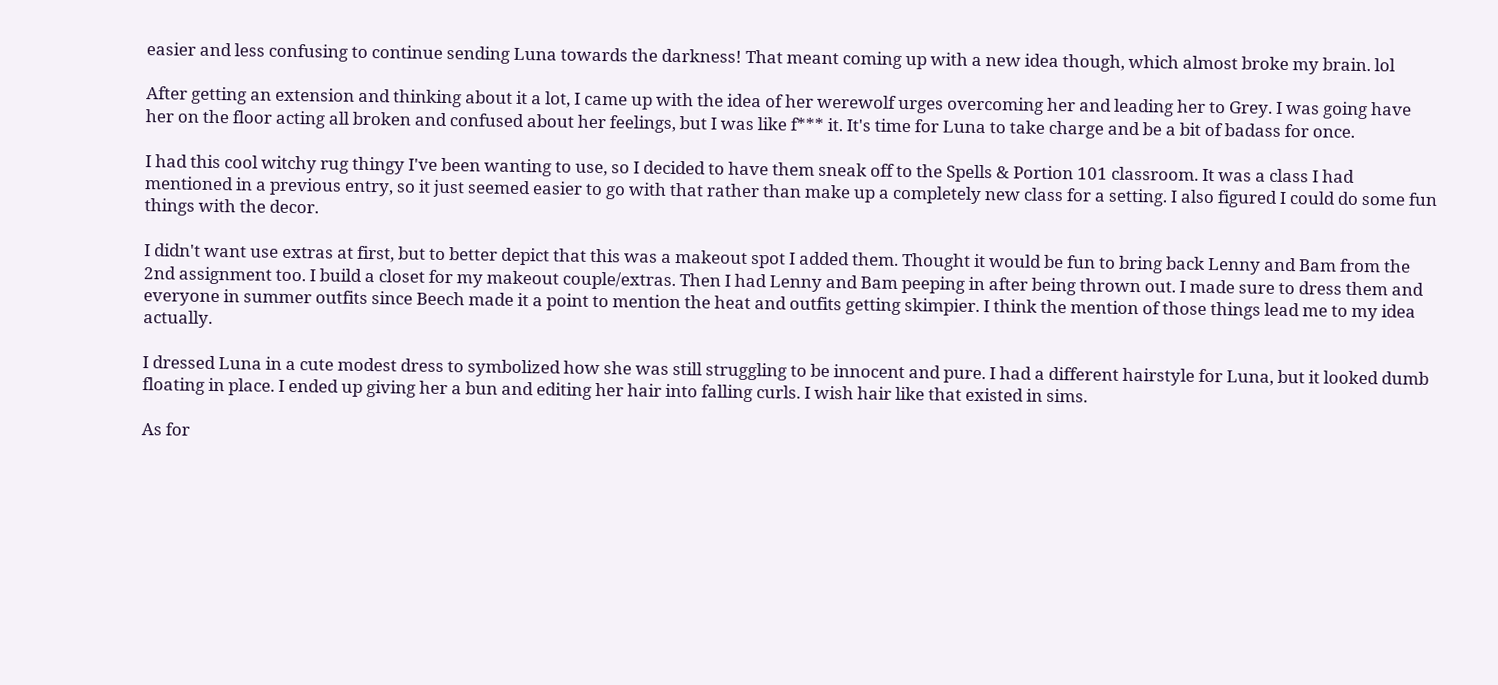easier and less confusing to continue sending Luna towards the darkness! That meant coming up with a new idea though, which almost broke my brain. lol

After getting an extension and thinking about it a lot, I came up with the idea of her werewolf urges overcoming her and leading her to Grey. I was going have her on the floor acting all broken and confused about her feelings, but I was like f*** it. It's time for Luna to take charge and be a bit of badass for once.

I had this cool witchy rug thingy I've been wanting to use, so I decided to have them sneak off to the Spells & Portion 101 classroom. It was a class I had mentioned in a previous entry, so it just seemed easier to go with that rather than make up a completely new class for a setting. I also figured I could do some fun things with the decor.

I didn't want use extras at first, but to better depict that this was a makeout spot I added them. Thought it would be fun to bring back Lenny and Bam from the 2nd assignment too. I build a closet for my makeout couple/extras. Then I had Lenny and Bam peeping in after being thrown out. I made sure to dress them and everyone in summer outfits since Beech made it a point to mention the heat and outfits getting skimpier. I think the mention of those things lead me to my idea actually.

I dressed Luna in a cute modest dress to symbolized how she was still struggling to be innocent and pure. I had a different hairstyle for Luna, but it looked dumb floating in place. I ended up giving her a bun and editing her hair into falling curls. I wish hair like that existed in sims.

As for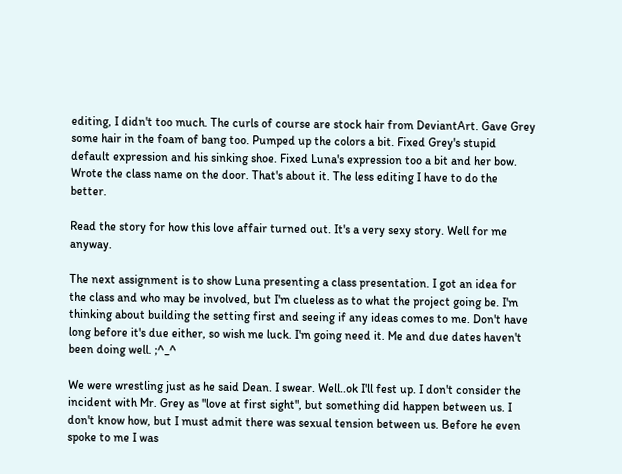editing, I didn't too much. The curls of course are stock hair from DeviantArt. Gave Grey some hair in the foam of bang too. Pumped up the colors a bit. Fixed Grey's stupid default expression and his sinking shoe. Fixed Luna's expression too a bit and her bow. Wrote the class name on the door. That's about it. The less editing I have to do the better.

Read the story for how this love affair turned out. It's a very sexy story. Well for me anyway.

The next assignment is to show Luna presenting a class presentation. I got an idea for the class and who may be involved, but I'm clueless as to what the project going be. I'm thinking about building the setting first and seeing if any ideas comes to me. Don't have long before it's due either, so wish me luck. I'm going need it. Me and due dates haven't been doing well. ;^_^

We were wrestling just as he said Dean. I swear. Well..ok I'll fest up. I don't consider the incident with Mr. Grey as "love at first sight", but something did happen between us. I don't know how, but I must admit there was sexual tension between us. Before he even spoke to me I was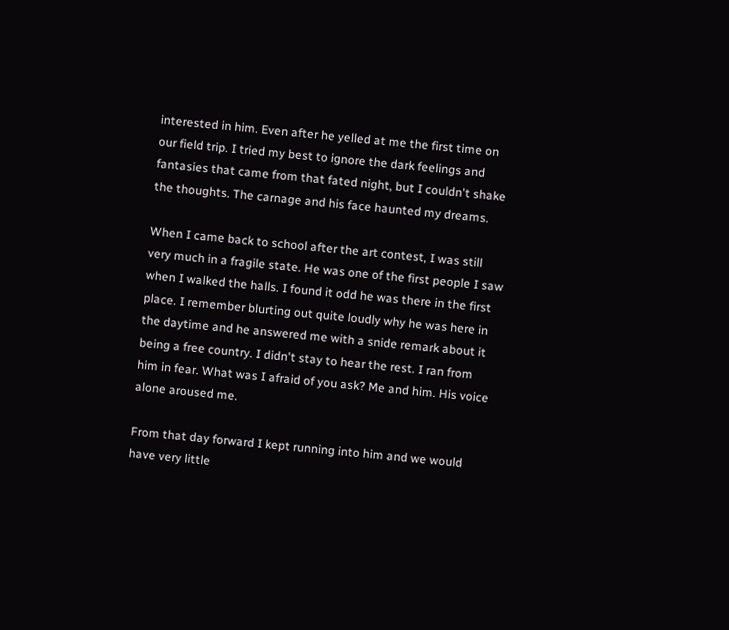interested in him. Even after he yelled at me the first time on our field trip. I tried my best to ignore the dark feelings and fantasies that came from that fated night, but I couldn't shake the thoughts. The carnage and his face haunted my dreams.

When I came back to school after the art contest, I was still very much in a fragile state. He was one of the first people I saw when I walked the halls. I found it odd he was there in the first place. I remember blurting out quite loudly why he was here in the daytime and he answered me with a snide remark about it being a free country. I didn't stay to hear the rest. I ran from him in fear. What was I afraid of you ask? Me and him. His voice alone aroused me.

From that day forward I kept running into him and we would have very little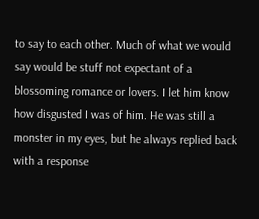to say to each other. Much of what we would say would be stuff not expectant of a blossoming romance or lovers. I let him know how disgusted I was of him. He was still a monster in my eyes, but he always replied back with a response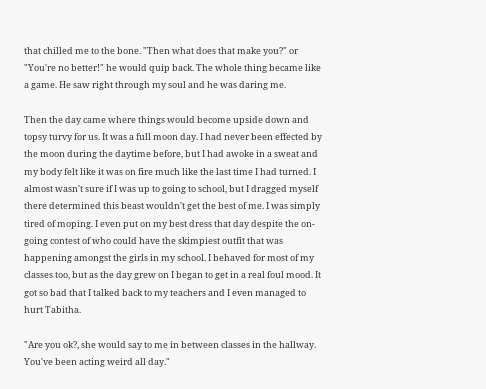that chilled me to the bone. "Then what does that make you?" or "You're no better!" he would quip back. The whole thing became like a game. He saw right through my soul and he was daring me.

Then the day came where things would become upside down and topsy turvy for us. It was a full moon day. I had never been effected by the moon during the daytime before, but I had awoke in a sweat and my body felt like it was on fire much like the last time I had turned. I almost wasn't sure if I was up to going to school, but I dragged myself there determined this beast wouldn't get the best of me. I was simply tired of moping. I even put on my best dress that day despite the on-going contest of who could have the skimpiest outfit that was happening amongst the girls in my school. I behaved for most of my classes too, but as the day grew on I began to get in a real foul mood. It got so bad that I talked back to my teachers and I even managed to hurt Tabitha.

"Are you ok?, she would say to me in between classes in the hallway. You've been acting weird all day."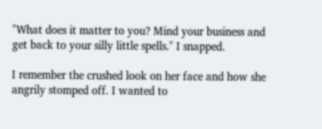"What does it matter to you? Mind your business and get back to your silly little spells." I snapped.

I remember the crushed look on her face and how she angrily stomped off. I wanted to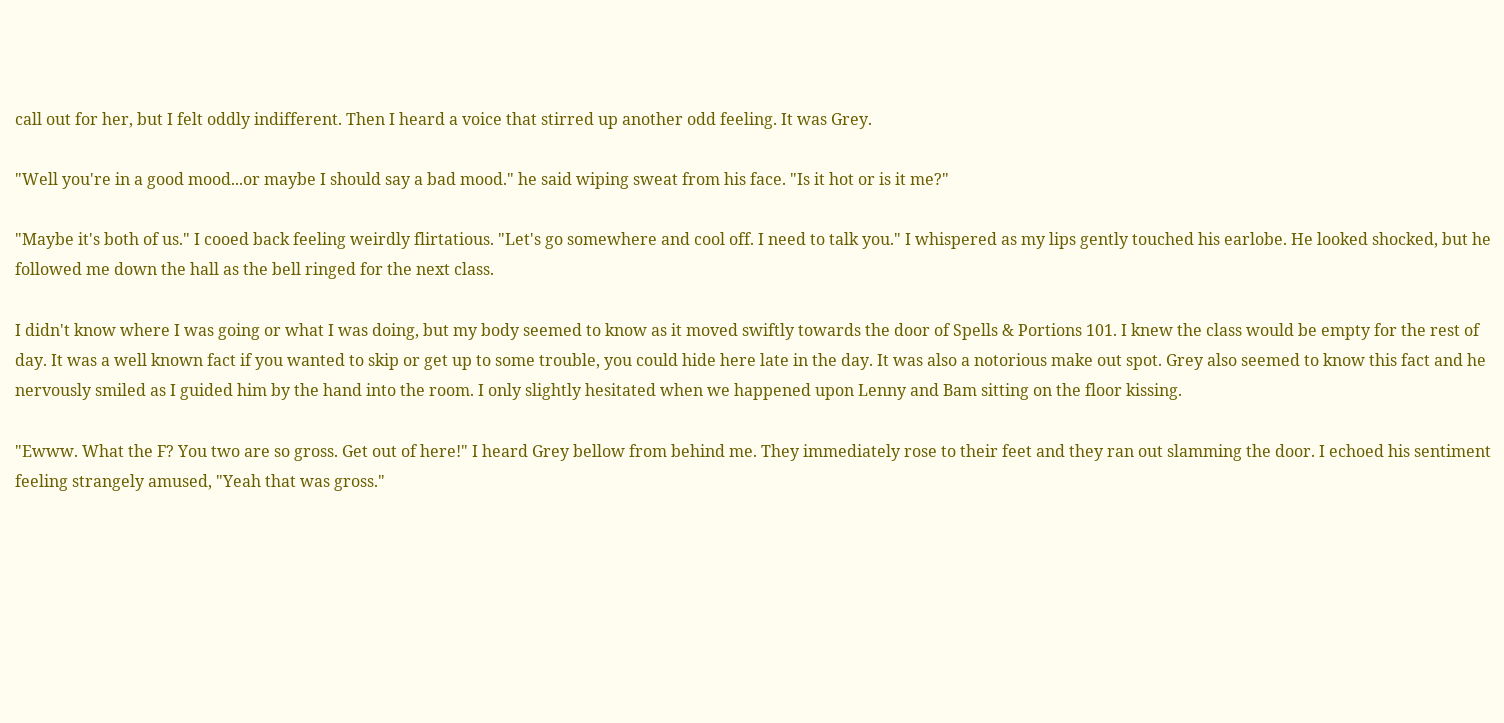call out for her, but I felt oddly indifferent. Then I heard a voice that stirred up another odd feeling. It was Grey.

"Well you're in a good mood...or maybe I should say a bad mood." he said wiping sweat from his face. "Is it hot or is it me?"

"Maybe it's both of us." I cooed back feeling weirdly flirtatious. "Let's go somewhere and cool off. I need to talk you." I whispered as my lips gently touched his earlobe. He looked shocked, but he followed me down the hall as the bell ringed for the next class.

I didn't know where I was going or what I was doing, but my body seemed to know as it moved swiftly towards the door of Spells & Portions 101. I knew the class would be empty for the rest of day. It was a well known fact if you wanted to skip or get up to some trouble, you could hide here late in the day. It was also a notorious make out spot. Grey also seemed to know this fact and he nervously smiled as I guided him by the hand into the room. I only slightly hesitated when we happened upon Lenny and Bam sitting on the floor kissing.

"Ewww. What the F? You two are so gross. Get out of here!" I heard Grey bellow from behind me. They immediately rose to their feet and they ran out slamming the door. I echoed his sentiment feeling strangely amused, "Yeah that was gross."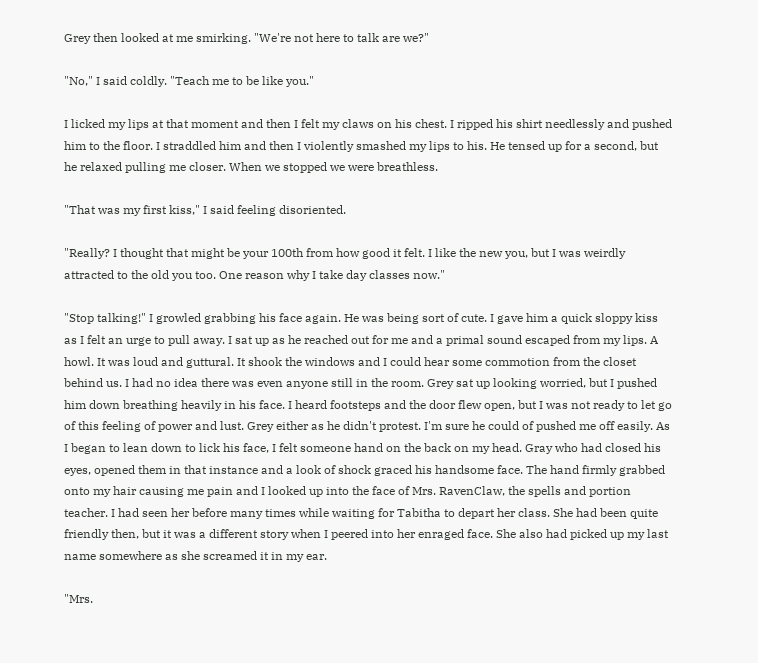Grey then looked at me smirking. "We're not here to talk are we?"

"No," I said coldly. "Teach me to be like you."

I licked my lips at that moment and then I felt my claws on his chest. I ripped his shirt needlessly and pushed him to the floor. I straddled him and then I violently smashed my lips to his. He tensed up for a second, but he relaxed pulling me closer. When we stopped we were breathless.

"That was my first kiss," I said feeling disoriented.

"Really? I thought that might be your 100th from how good it felt. I like the new you, but I was weirdly attracted to the old you too. One reason why I take day classes now."

"Stop talking!" I growled grabbing his face again. He was being sort of cute. I gave him a quick sloppy kiss as I felt an urge to pull away. I sat up as he reached out for me and a primal sound escaped from my lips. A howl. It was loud and guttural. It shook the windows and I could hear some commotion from the closet behind us. I had no idea there was even anyone still in the room. Grey sat up looking worried, but I pushed him down breathing heavily in his face. I heard footsteps and the door flew open, but I was not ready to let go of this feeling of power and lust. Grey either as he didn't protest. I'm sure he could of pushed me off easily. As I began to lean down to lick his face, I felt someone hand on the back on my head. Gray who had closed his eyes, opened them in that instance and a look of shock graced his handsome face. The hand firmly grabbed onto my hair causing me pain and I looked up into the face of Mrs. RavenClaw, the spells and portion teacher. I had seen her before many times while waiting for Tabitha to depart her class. She had been quite friendly then, but it was a different story when I peered into her enraged face. She also had picked up my last name somewhere as she screamed it in my ear.

"Mrs.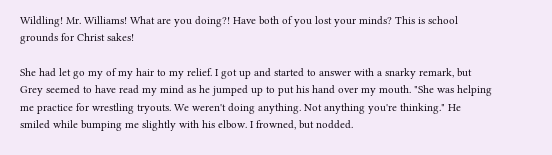Wildling! Mr. Williams! What are you doing?! Have both of you lost your minds? This is school grounds for Christ sakes!

She had let go my of my hair to my relief. I got up and started to answer with a snarky remark, but Grey seemed to have read my mind as he jumped up to put his hand over my mouth. "She was helping me practice for wrestling tryouts. We weren't doing anything. Not anything you're thinking." He smiled while bumping me slightly with his elbow. I frowned, but nodded.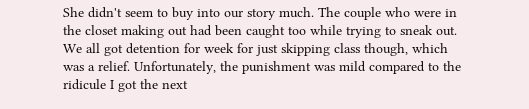She didn't seem to buy into our story much. The couple who were in the closet making out had been caught too while trying to sneak out. We all got detention for week for just skipping class though, which was a relief. Unfortunately, the punishment was mild compared to the ridicule I got the next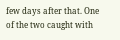few days after that. One of the two caught with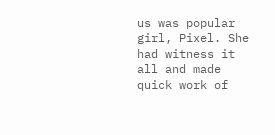us was popular girl, Pixel. She had witness it all and made quick work of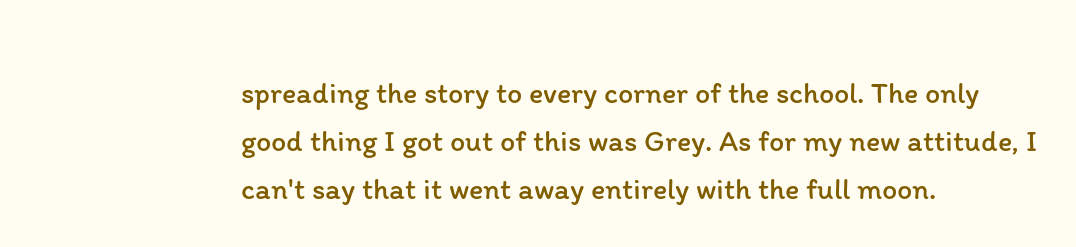spreading the story to every corner of the school. The only good thing I got out of this was Grey. As for my new attitude, I can't say that it went away entirely with the full moon.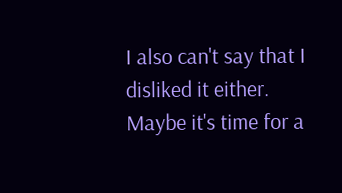I also can't say that I disliked it either. Maybe it's time for a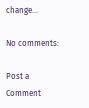change...

No comments:

Post a Comment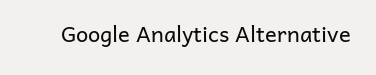Google Analytics Alternative